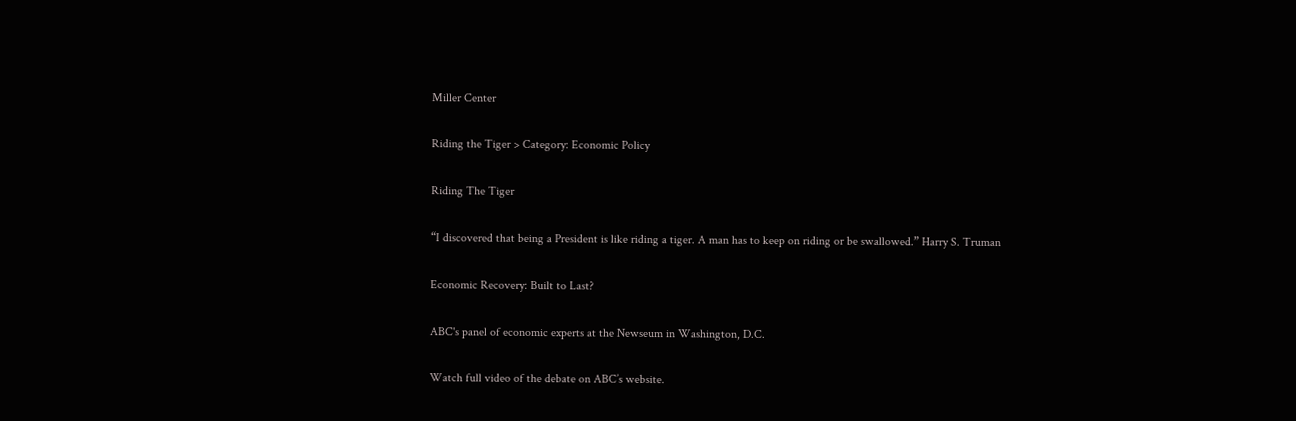Miller Center

Riding the Tiger > Category: Economic Policy

Riding The Tiger

“I discovered that being a President is like riding a tiger. A man has to keep on riding or be swallowed.” Harry S. Truman

Economic Recovery: Built to Last?

ABC's panel of economic experts at the Newseum in Washington, D.C.

Watch full video of the debate on ABC’s website.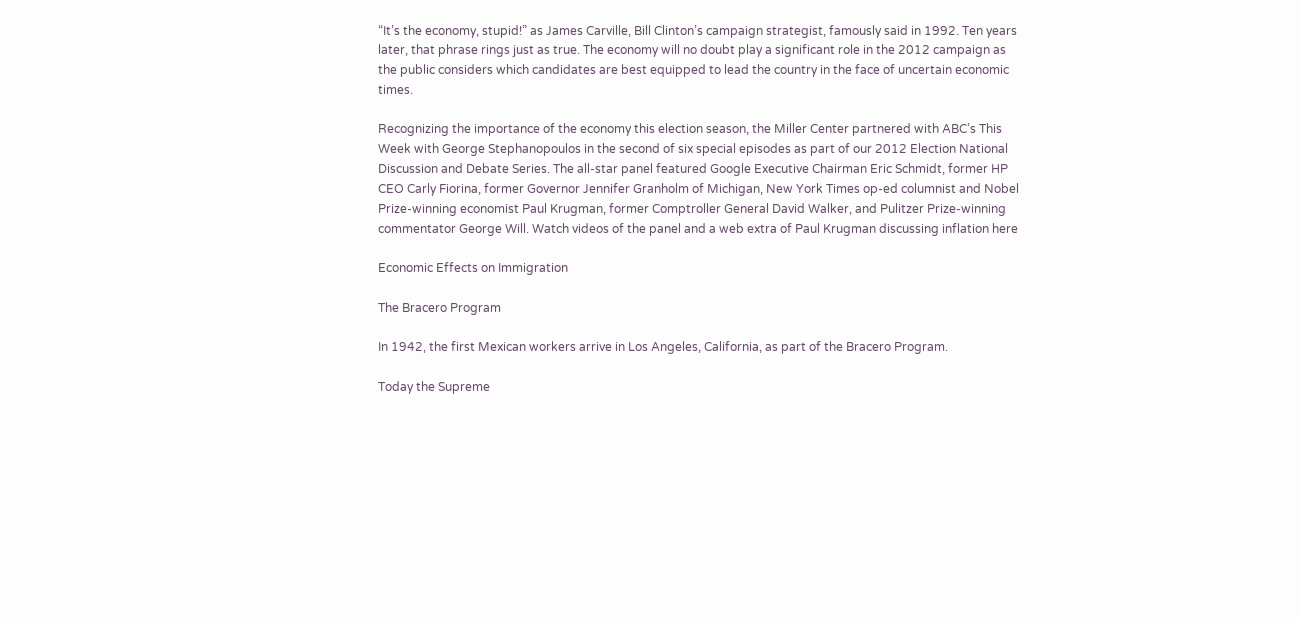“It’s the economy, stupid!” as James Carville, Bill Clinton’s campaign strategist, famously said in 1992. Ten years later, that phrase rings just as true. The economy will no doubt play a significant role in the 2012 campaign as the public considers which candidates are best equipped to lead the country in the face of uncertain economic times.

Recognizing the importance of the economy this election season, the Miller Center partnered with ABC’s This Week with George Stephanopoulos in the second of six special episodes as part of our 2012 Election National Discussion and Debate Series. The all-star panel featured Google Executive Chairman Eric Schmidt, former HP CEO Carly Fiorina, former Governor Jennifer Granholm of Michigan, New York Times op-ed columnist and Nobel Prize-winning economist Paul Krugman, former Comptroller General David Walker, and Pulitzer Prize-winning commentator George Will. Watch videos of the panel and a web extra of Paul Krugman discussing inflation here

Economic Effects on Immigration

The Bracero Program

In 1942, the first Mexican workers arrive in Los Angeles, California, as part of the Bracero Program.

Today the Supreme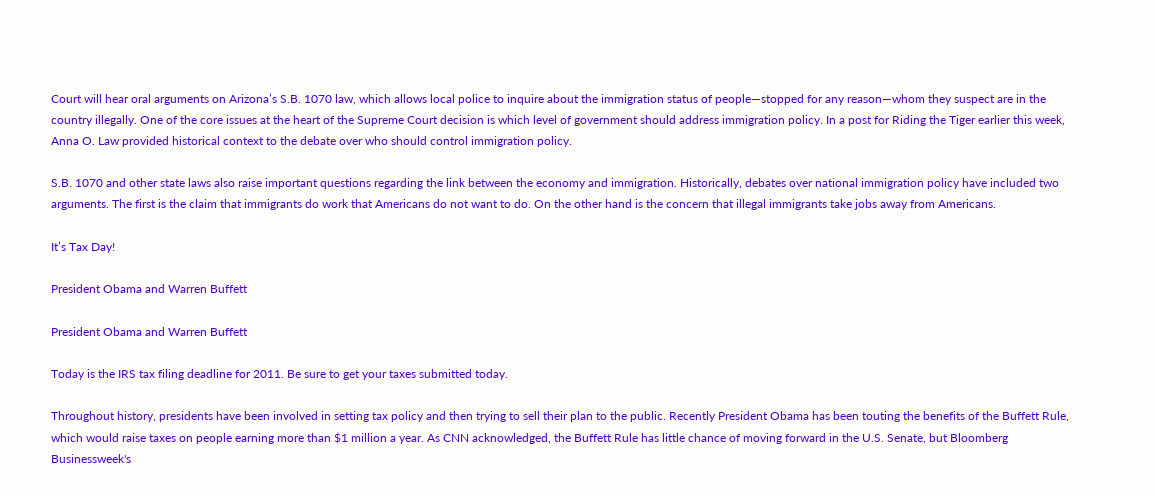Court will hear oral arguments on Arizona’s S.B. 1070 law, which allows local police to inquire about the immigration status of people—stopped for any reason—whom they suspect are in the country illegally. One of the core issues at the heart of the Supreme Court decision is which level of government should address immigration policy. In a post for Riding the Tiger earlier this week, Anna O. Law provided historical context to the debate over who should control immigration policy.

S.B. 1070 and other state laws also raise important questions regarding the link between the economy and immigration. Historically, debates over national immigration policy have included two arguments. The first is the claim that immigrants do work that Americans do not want to do. On the other hand is the concern that illegal immigrants take jobs away from Americans.

It’s Tax Day!

President Obama and Warren Buffett

President Obama and Warren Buffett

Today is the IRS tax filing deadline for 2011. Be sure to get your taxes submitted today.

Throughout history, presidents have been involved in setting tax policy and then trying to sell their plan to the public. Recently President Obama has been touting the benefits of the Buffett Rule, which would raise taxes on people earning more than $1 million a year. As CNN acknowledged, the Buffett Rule has little chance of moving forward in the U.S. Senate, but Bloomberg Businessweek's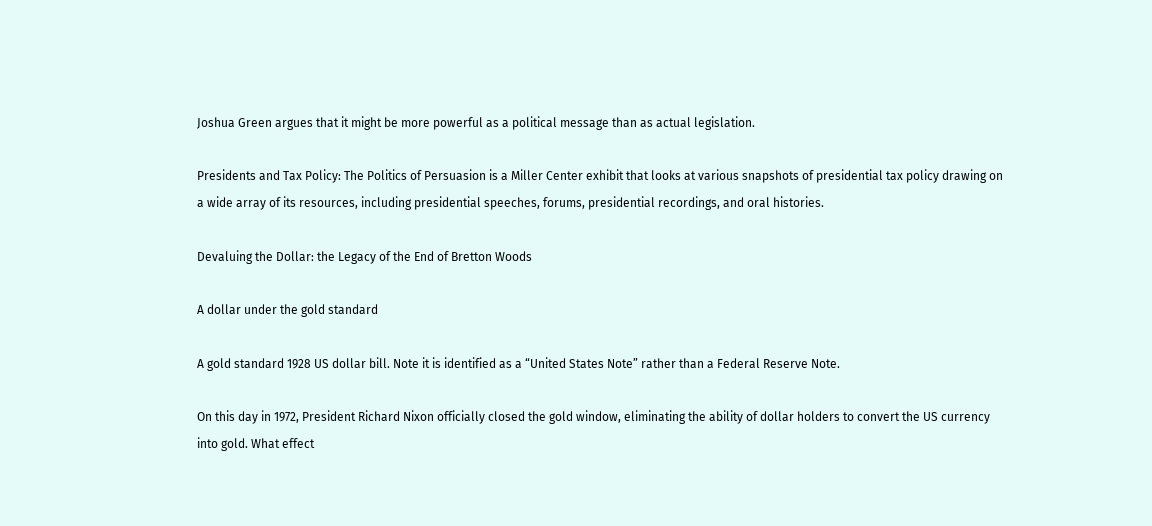Joshua Green argues that it might be more powerful as a political message than as actual legislation.

Presidents and Tax Policy: The Politics of Persuasion is a Miller Center exhibit that looks at various snapshots of presidential tax policy drawing on a wide array of its resources, including presidential speeches, forums, presidential recordings, and oral histories.

Devaluing the Dollar: the Legacy of the End of Bretton Woods

A dollar under the gold standard

A gold standard 1928 US dollar bill. Note it is identified as a “United States Note” rather than a Federal Reserve Note.

On this day in 1972, President Richard Nixon officially closed the gold window, eliminating the ability of dollar holders to convert the US currency into gold. What effect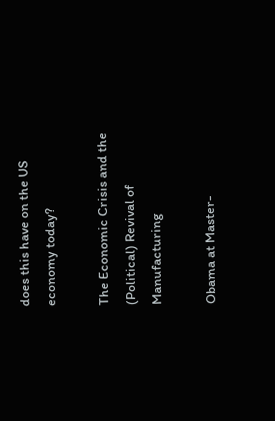does this have on the US economy today?

The Economic Crisis and the (Political) Revival of Manufacturing

Obama at Master-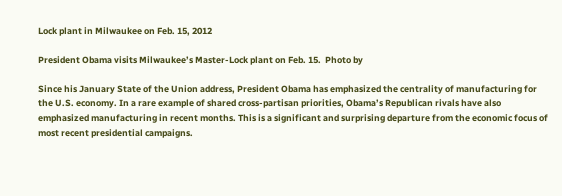Lock plant in Milwaukee on Feb. 15, 2012

President Obama visits Milwaukee’s Master-Lock plant on Feb. 15.  Photo by

Since his January State of the Union address, President Obama has emphasized the centrality of manufacturing for the U.S. economy. In a rare example of shared cross-partisan priorities, Obama’s Republican rivals have also emphasized manufacturing in recent months. This is a significant and surprising departure from the economic focus of most recent presidential campaigns.